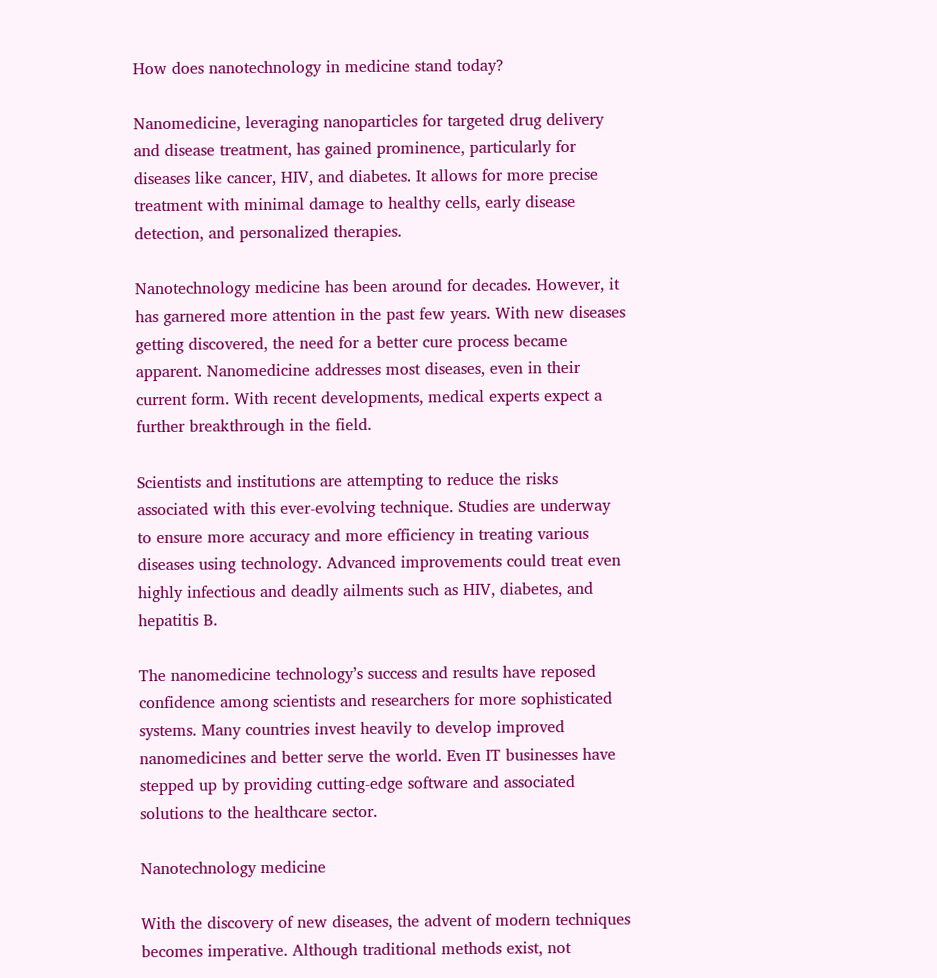How does nanotechnology in medicine stand today?

Nanomedicine, leveraging nanoparticles for targeted drug delivery and disease treatment, has gained prominence, particularly for diseases like cancer, HIV, and diabetes. It allows for more precise treatment with minimal damage to healthy cells, early disease detection, and personalized therapies.

Nanotechnology medicine has been around for decades. However, it has garnered more attention in the past few years. With new diseases getting discovered, the need for a better cure process became apparent. Nanomedicine addresses most diseases, even in their current form. With recent developments, medical experts expect a further breakthrough in the field.

Scientists and institutions are attempting to reduce the risks associated with this ever-evolving technique. Studies are underway to ensure more accuracy and more efficiency in treating various diseases using technology. Advanced improvements could treat even highly infectious and deadly ailments such as HIV, diabetes, and hepatitis B.

The nanomedicine technology’s success and results have reposed confidence among scientists and researchers for more sophisticated systems. Many countries invest heavily to develop improved nanomedicines and better serve the world. Even IT businesses have stepped up by providing cutting-edge software and associated solutions to the healthcare sector.

Nanotechnology medicine

With the discovery of new diseases, the advent of modern techniques becomes imperative. Although traditional methods exist, not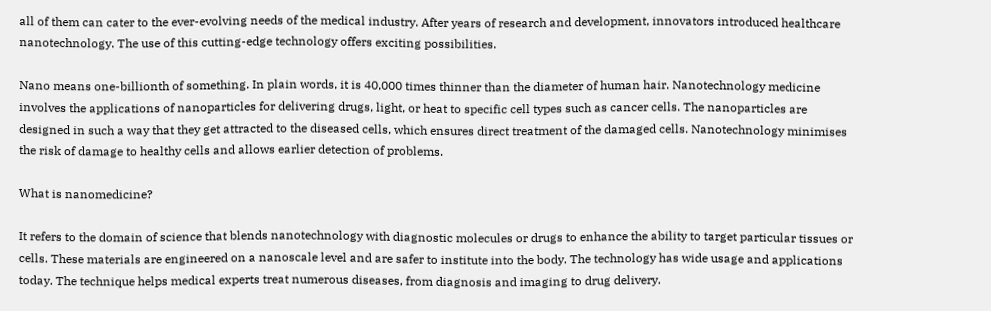all of them can cater to the ever-evolving needs of the medical industry. After years of research and development, innovators introduced healthcare nanotechnology. The use of this cutting-edge technology offers exciting possibilities.

Nano means one-billionth of something. In plain words, it is 40,000 times thinner than the diameter of human hair. Nanotechnology medicine involves the applications of nanoparticles for delivering drugs, light, or heat to specific cell types such as cancer cells. The nanoparticles are designed in such a way that they get attracted to the diseased cells, which ensures direct treatment of the damaged cells. Nanotechnology minimises the risk of damage to healthy cells and allows earlier detection of problems.

What is nanomedicine?

It refers to the domain of science that blends nanotechnology with diagnostic molecules or drugs to enhance the ability to target particular tissues or cells. These materials are engineered on a nanoscale level and are safer to institute into the body. The technology has wide usage and applications today. The technique helps medical experts treat numerous diseases, from diagnosis and imaging to drug delivery.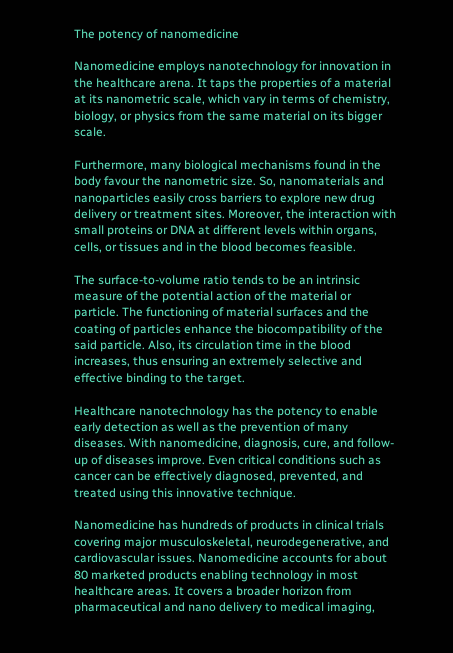The potency of nanomedicine

Nanomedicine employs nanotechnology for innovation in the healthcare arena. It taps the properties of a material at its nanometric scale, which vary in terms of chemistry, biology, or physics from the same material on its bigger scale.

Furthermore, many biological mechanisms found in the body favour the nanometric size. So, nanomaterials and nanoparticles easily cross barriers to explore new drug delivery or treatment sites. Moreover, the interaction with small proteins or DNA at different levels within organs, cells, or tissues and in the blood becomes feasible.

The surface-to-volume ratio tends to be an intrinsic measure of the potential action of the material or particle. The functioning of material surfaces and the coating of particles enhance the biocompatibility of the said particle. Also, its circulation time in the blood increases, thus ensuring an extremely selective and effective binding to the target.

Healthcare nanotechnology has the potency to enable early detection as well as the prevention of many diseases. With nanomedicine, diagnosis, cure, and follow-up of diseases improve. Even critical conditions such as cancer can be effectively diagnosed, prevented, and treated using this innovative technique.

Nanomedicine has hundreds of products in clinical trials covering major musculoskeletal, neurodegenerative, and cardiovascular issues. Nanomedicine accounts for about 80 marketed products enabling technology in most healthcare areas. It covers a broader horizon from pharmaceutical and nano delivery to medical imaging,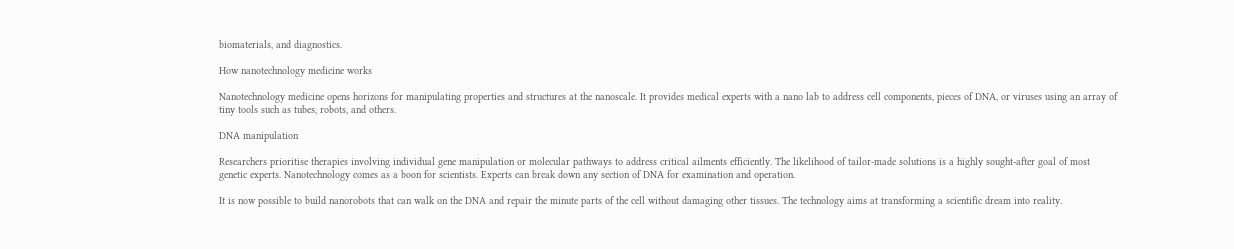biomaterials, and diagnostics.

How nanotechnology medicine works

Nanotechnology medicine opens horizons for manipulating properties and structures at the nanoscale. It provides medical experts with a nano lab to address cell components, pieces of DNA, or viruses using an array of tiny tools such as tubes, robots, and others.

DNA manipulation

Researchers prioritise therapies involving individual gene manipulation or molecular pathways to address critical ailments efficiently. The likelihood of tailor-made solutions is a highly sought-after goal of most genetic experts. Nanotechnology comes as a boon for scientists. Experts can break down any section of DNA for examination and operation.

It is now possible to build nanorobots that can walk on the DNA and repair the minute parts of the cell without damaging other tissues. The technology aims at transforming a scientific dream into reality.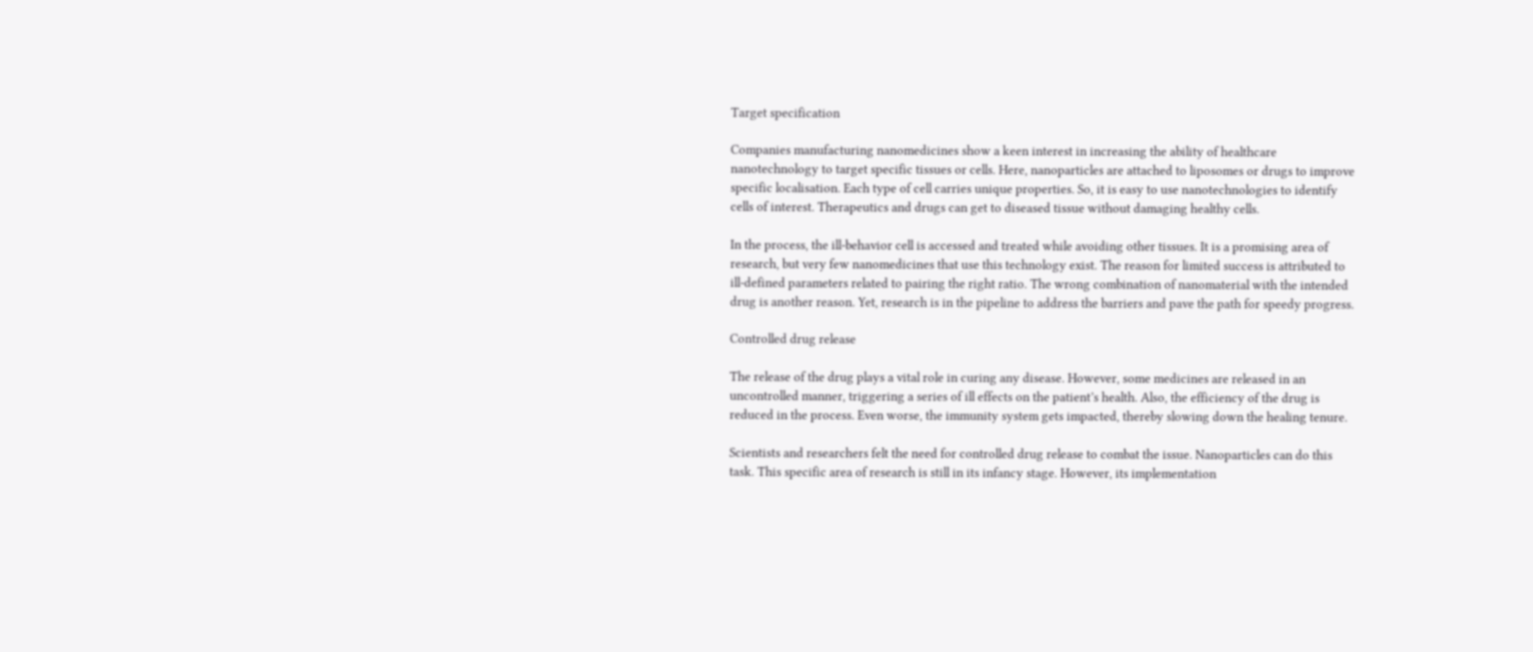Target specification

Companies manufacturing nanomedicines show a keen interest in increasing the ability of healthcare nanotechnology to target specific tissues or cells. Here, nanoparticles are attached to liposomes or drugs to improve specific localisation. Each type of cell carries unique properties. So, it is easy to use nanotechnologies to identify cells of interest. Therapeutics and drugs can get to diseased tissue without damaging healthy cells.

In the process, the ill-behavior cell is accessed and treated while avoiding other tissues. It is a promising area of research, but very few nanomedicines that use this technology exist. The reason for limited success is attributed to ill-defined parameters related to pairing the right ratio. The wrong combination of nanomaterial with the intended drug is another reason. Yet, research is in the pipeline to address the barriers and pave the path for speedy progress.

Controlled drug release

The release of the drug plays a vital role in curing any disease. However, some medicines are released in an uncontrolled manner, triggering a series of ill effects on the patient’s health. Also, the efficiency of the drug is reduced in the process. Even worse, the immunity system gets impacted, thereby slowing down the healing tenure.

Scientists and researchers felt the need for controlled drug release to combat the issue. Nanoparticles can do this task. This specific area of research is still in its infancy stage. However, its implementation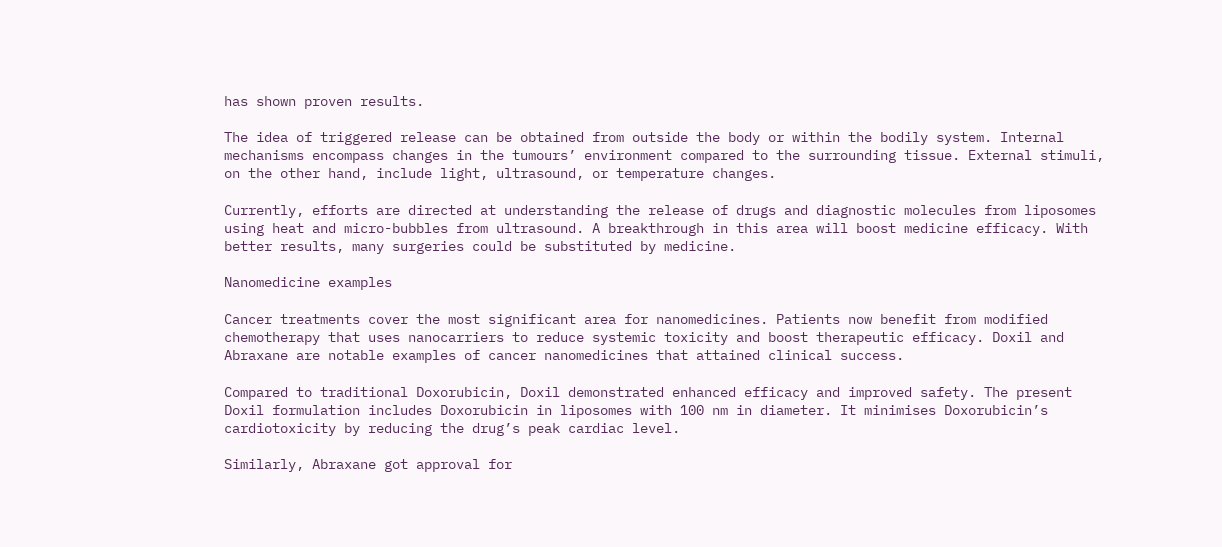has shown proven results.

The idea of triggered release can be obtained from outside the body or within the bodily system. Internal mechanisms encompass changes in the tumours’ environment compared to the surrounding tissue. External stimuli, on the other hand, include light, ultrasound, or temperature changes.

Currently, efforts are directed at understanding the release of drugs and diagnostic molecules from liposomes using heat and micro-bubbles from ultrasound. A breakthrough in this area will boost medicine efficacy. With better results, many surgeries could be substituted by medicine.

Nanomedicine examples

Cancer treatments cover the most significant area for nanomedicines. Patients now benefit from modified chemotherapy that uses nanocarriers to reduce systemic toxicity and boost therapeutic efficacy. Doxil and Abraxane are notable examples of cancer nanomedicines that attained clinical success.

Compared to traditional Doxorubicin, Doxil demonstrated enhanced efficacy and improved safety. The present Doxil formulation includes Doxorubicin in liposomes with 100 nm in diameter. It minimises Doxorubicin’s cardiotoxicity by reducing the drug’s peak cardiac level.

Similarly, Abraxane got approval for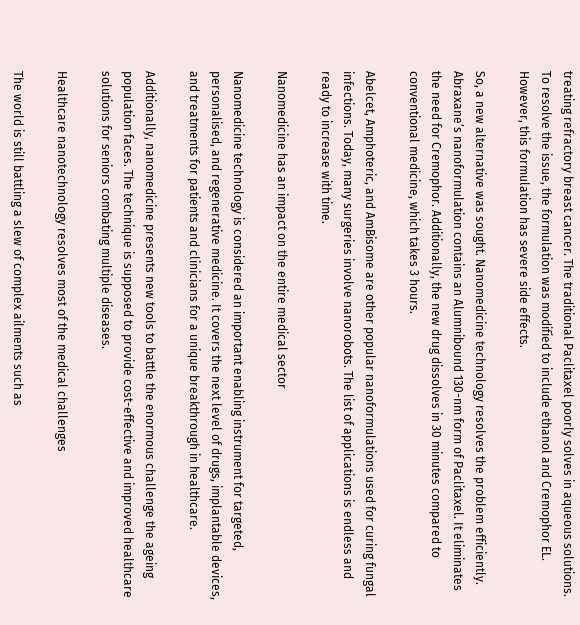treating refractory breast cancer. The traditional Paclitaxel poorly solves in aqueous solutions. To resolve the issue, the formulation was modified to include ethanol and Cremophor EL. However, this formulation has severe side effects.

So, a new alternative was sought. Nanomedicine technology resolves the problem efficiently. Abraxane’s nanoformulation contains an Alumnibound 130-nm form of Paclitaxel. It eliminates the need for Cremophor. Additionally, the new drug dissolves in 30 minutes compared to conventional medicine, which takes 3 hours.

Abelcet, Amphoteric, and AmBisome are other popular nanoformulations used for curing fungal infections. Today, many surgeries involve nanorobots. The list of applications is endless and ready to increase with time.

Nanomedicine has an impact on the entire medical sector

Nanomedicine technology is considered an important enabling instrument for targeted, personalised, and regenerative medicine. It covers the next level of drugs, implantable devices, and treatments for patients and clinicians for a unique breakthrough in healthcare.

Additionally, nanomedicine presents new tools to battle the enormous challenge the ageing population faces. The technique is supposed to provide cost-effective and improved healthcare solutions for seniors combating multiple diseases.

Healthcare nanotechnology resolves most of the medical challenges

The world is still battling a slew of complex ailments such as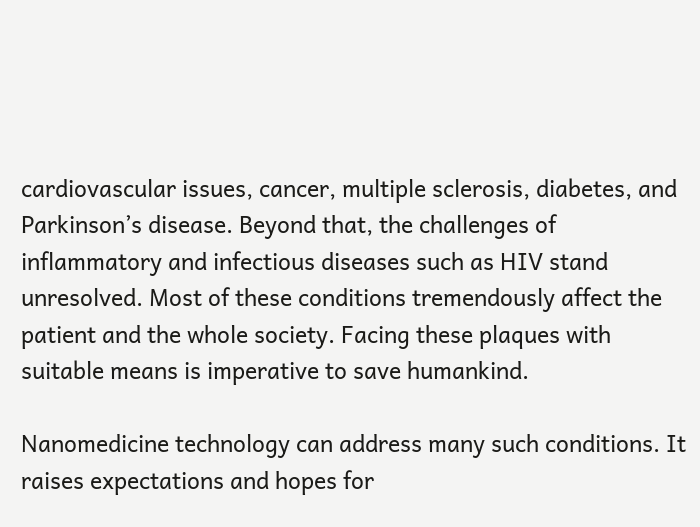cardiovascular issues, cancer, multiple sclerosis, diabetes, and Parkinson’s disease. Beyond that, the challenges of inflammatory and infectious diseases such as HIV stand unresolved. Most of these conditions tremendously affect the patient and the whole society. Facing these plaques with suitable means is imperative to save humankind.

Nanomedicine technology can address many such conditions. It raises expectations and hopes for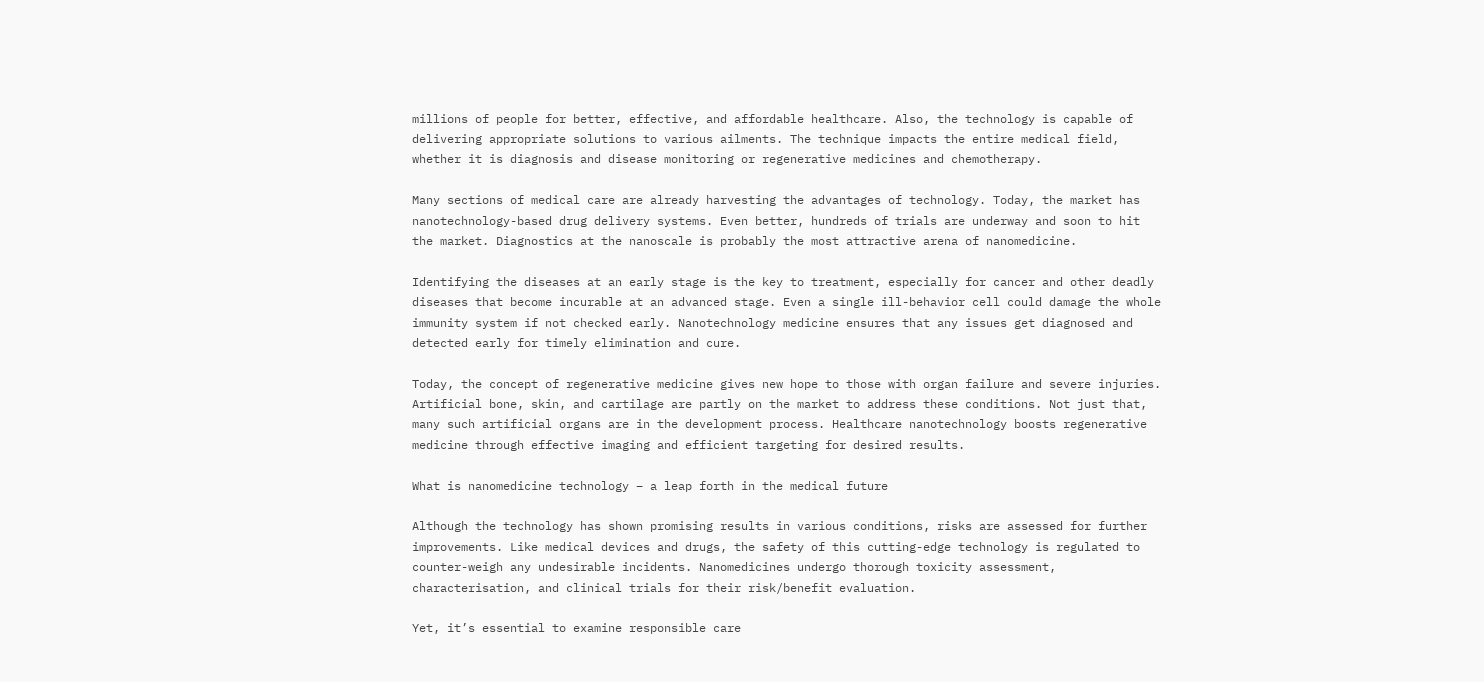millions of people for better, effective, and affordable healthcare. Also, the technology is capable of delivering appropriate solutions to various ailments. The technique impacts the entire medical field, whether it is diagnosis and disease monitoring or regenerative medicines and chemotherapy.

Many sections of medical care are already harvesting the advantages of technology. Today, the market has nanotechnology-based drug delivery systems. Even better, hundreds of trials are underway and soon to hit the market. Diagnostics at the nanoscale is probably the most attractive arena of nanomedicine.

Identifying the diseases at an early stage is the key to treatment, especially for cancer and other deadly diseases that become incurable at an advanced stage. Even a single ill-behavior cell could damage the whole immunity system if not checked early. Nanotechnology medicine ensures that any issues get diagnosed and detected early for timely elimination and cure.

Today, the concept of regenerative medicine gives new hope to those with organ failure and severe injuries. Artificial bone, skin, and cartilage are partly on the market to address these conditions. Not just that, many such artificial organs are in the development process. Healthcare nanotechnology boosts regenerative medicine through effective imaging and efficient targeting for desired results.

What is nanomedicine technology – a leap forth in the medical future

Although the technology has shown promising results in various conditions, risks are assessed for further improvements. Like medical devices and drugs, the safety of this cutting-edge technology is regulated to counter-weigh any undesirable incidents. Nanomedicines undergo thorough toxicity assessment, characterisation, and clinical trials for their risk/benefit evaluation.

Yet, it’s essential to examine responsible care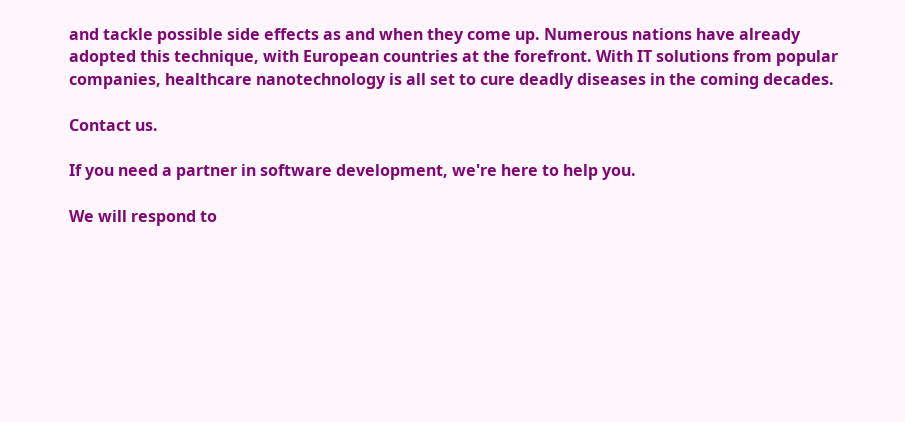and tackle possible side effects as and when they come up. Numerous nations have already adopted this technique, with European countries at the forefront. With IT solutions from popular companies, healthcare nanotechnology is all set to cure deadly diseases in the coming decades.

Contact us.

If you need a partner in software development, we're here to help you.

We will respond to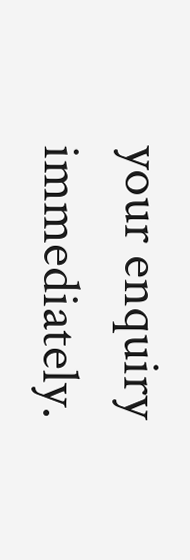your enquiry immediately.